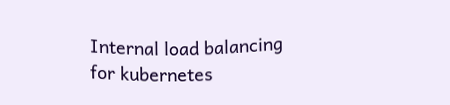Internal load balancing for kubernetes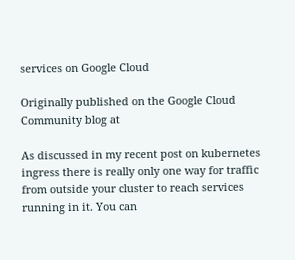services on Google Cloud

Originally published on the Google Cloud Community blog at

As discussed in my recent post on kubernetes ingress there is really only one way for traffic from outside your cluster to reach services running in it. You can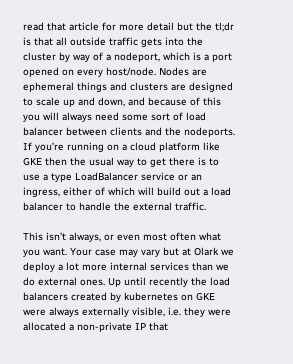read that article for more detail but the tl;dr is that all outside traffic gets into the cluster by way of a nodeport, which is a port opened on every host/node. Nodes are ephemeral things and clusters are designed to scale up and down, and because of this you will always need some sort of load balancer between clients and the nodeports. If you’re running on a cloud platform like GKE then the usual way to get there is to use a type LoadBalancer service or an ingress, either of which will build out a load balancer to handle the external traffic.

This isn’t always, or even most often what you want. Your case may vary but at Olark we deploy a lot more internal services than we do external ones. Up until recently the load balancers created by kubernetes on GKE were always externally visible, i.e. they were allocated a non-private IP that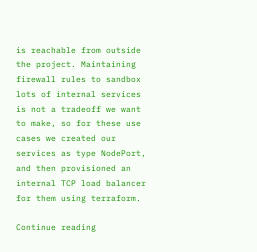is reachable from outside the project. Maintaining firewall rules to sandbox lots of internal services is not a tradeoff we want to make, so for these use cases we created our services as type NodePort, and then provisioned an internal TCP load balancer for them using terraform.

Continue reading